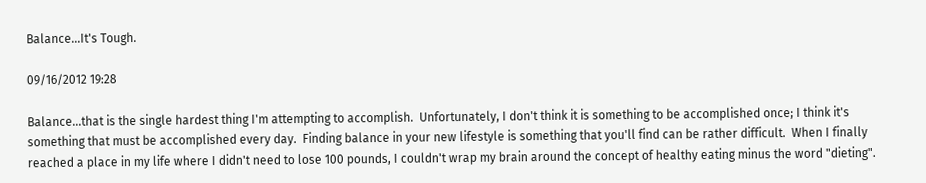Balance...It's Tough.

09/16/2012 19:28

Balance...that is the single hardest thing I'm attempting to accomplish.  Unfortunately, I don't think it is something to be accomplished once; I think it's something that must be accomplished every day.  Finding balance in your new lifestyle is something that you'll find can be rather difficult.  When I finally reached a place in my life where I didn't need to lose 100 pounds, I couldn't wrap my brain around the concept of healthy eating minus the word "dieting".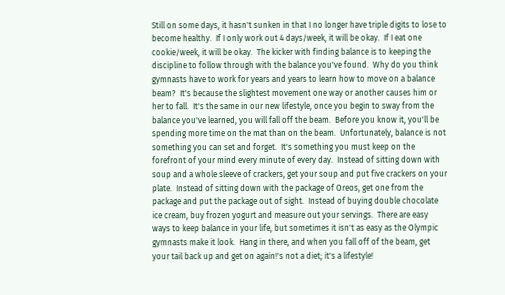Still on some days, it hasn't sunken in that I no longer have triple digits to lose to become healthy.  If I only work out 4 days/week, it will be okay.  If I eat one cookie/week, it will be okay.  The kicker with finding balance is to keeping the discipline to follow through with the balance you've found.  Why do you think gymnasts have to work for years and years to learn how to move on a balance beam?  It's because the slightest movement one way or another causes him or her to fall.  It's the same in our new lifestyle, once you begin to sway from the balance you've learned, you will fall off the beam.  Before you know it, you'll be spending more time on the mat than on the beam.  Unfortunately, balance is not something you can set and forget.  It's something you must keep on the forefront of your mind every minute of every day.  Instead of sitting down with soup and a whole sleeve of crackers, get your soup and put five crackers on your plate.  Instead of sitting down with the package of Oreos, get one from the package and put the package out of sight.  Instead of buying double chocolate ice cream, buy frozen yogurt and measure out your servings.  There are easy ways to keep balance in your life, but sometimes it isn't as easy as the Olympic gymnasts make it look.  Hang in there, and when you fall off of the beam, get your tail back up and get on again!'s not a diet; it's a lifestyle!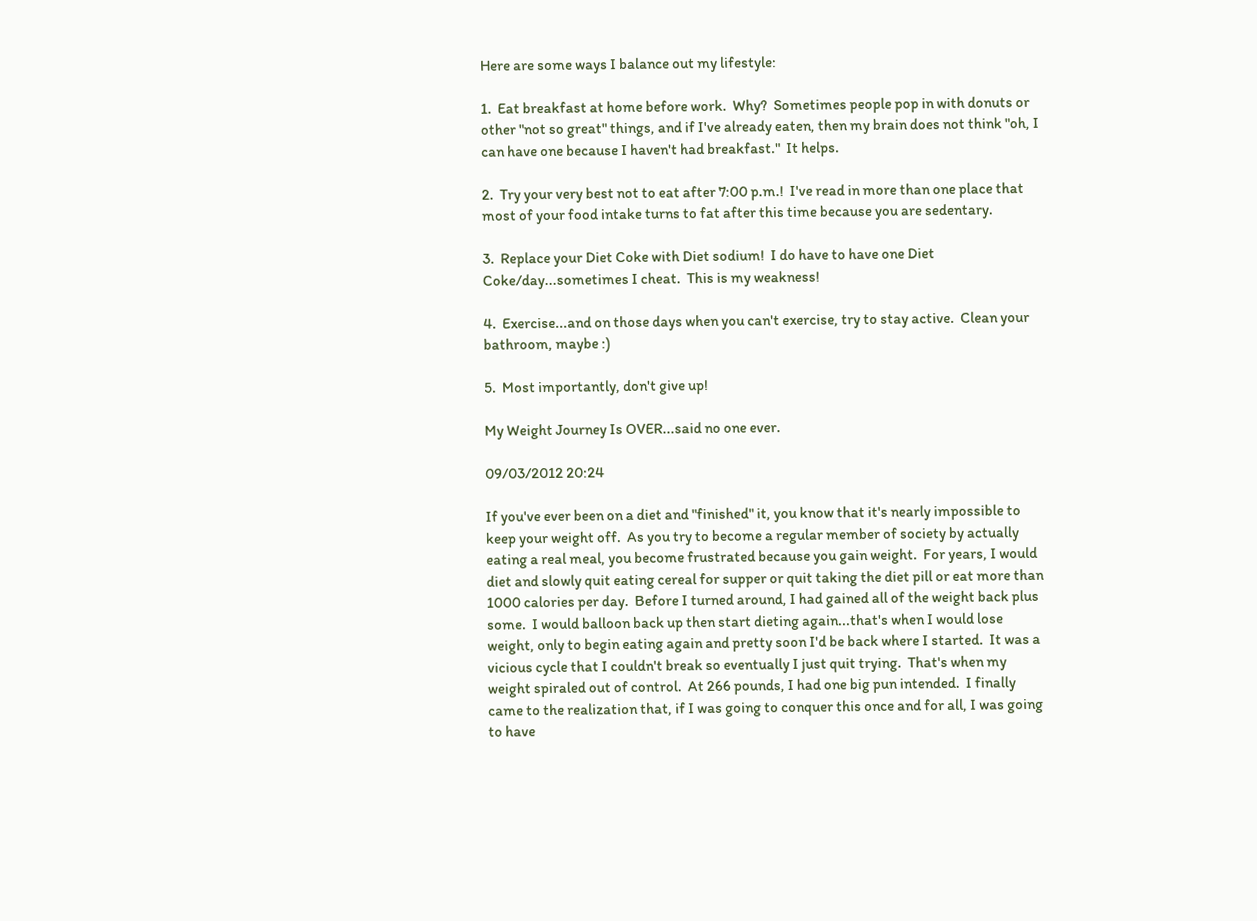Here are some ways I balance out my lifestyle:

1.  Eat breakfast at home before work.  Why?  Sometimes people pop in with donuts or other "not so great" things, and if I've already eaten, then my brain does not think "oh, I can have one because I haven't had breakfast."  It helps.

2.  Try your very best not to eat after 7:00 p.m.!  I've read in more than one place that most of your food intake turns to fat after this time because you are sedentary.

3.  Replace your Diet Coke with Diet sodium!  I do have to have one Diet Coke/day...sometimes I cheat.  This is my weakness!

4.  Exercise...and on those days when you can't exercise, try to stay active.  Clean your bathroom, maybe :)

5.  Most importantly, don't give up!

My Weight Journey Is OVER...said no one ever.

09/03/2012 20:24

If you've ever been on a diet and "finished" it, you know that it's nearly impossible to keep your weight off.  As you try to become a regular member of society by actually eating a real meal, you become frustrated because you gain weight.  For years, I would diet and slowly quit eating cereal for supper or quit taking the diet pill or eat more than 1000 calories per day.  Before I turned around, I had gained all of the weight back plus some.  I would balloon back up then start dieting again...that's when I would lose weight, only to begin eating again and pretty soon I'd be back where I started.  It was a vicious cycle that I couldn't break so eventually I just quit trying.  That's when my weight spiraled out of control.  At 266 pounds, I had one big pun intended.  I finally came to the realization that, if I was going to conquer this once and for all, I was going to have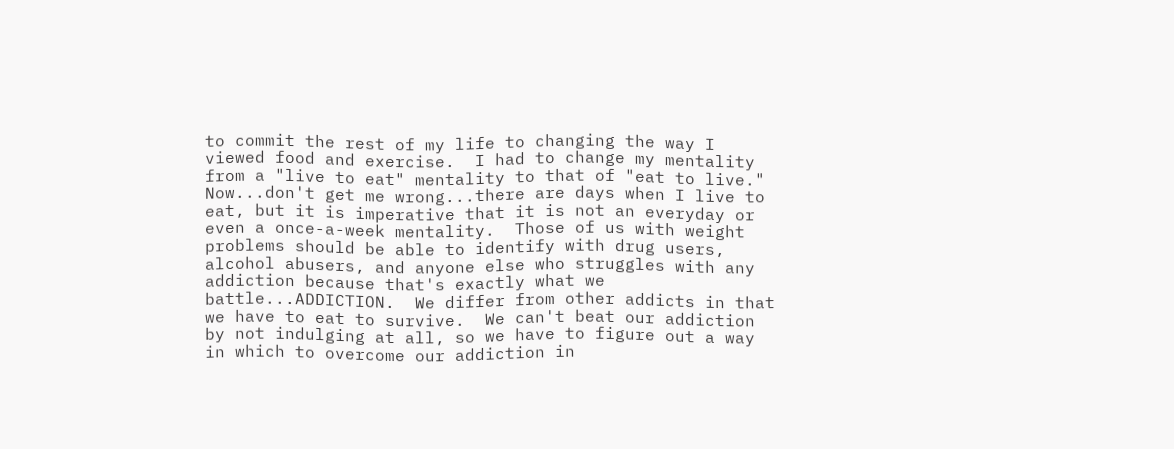to commit the rest of my life to changing the way I viewed food and exercise.  I had to change my mentality from a "live to eat" mentality to that of "eat to live."  Now...don't get me wrong...there are days when I live to eat, but it is imperative that it is not an everyday or even a once-a-week mentality.  Those of us with weight problems should be able to identify with drug users, alcohol abusers, and anyone else who struggles with any addiction because that's exactly what we battle...ADDICTION.  We differ from other addicts in that we have to eat to survive.  We can't beat our addiction by not indulging at all, so we have to figure out a way in which to overcome our addiction in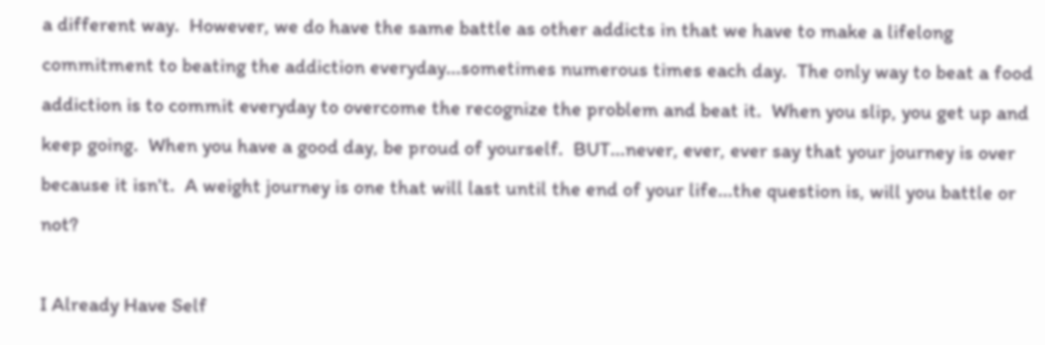a different way.  However, we do have the same battle as other addicts in that we have to make a lifelong commitment to beating the addiction everyday...sometimes numerous times each day.  The only way to beat a food addiction is to commit everyday to overcome the recognize the problem and beat it.  When you slip, you get up and keep going.  When you have a good day, be proud of yourself.  BUT...never, ever, ever say that your journey is over because it isn't.  A weight journey is one that will last until the end of your life...the question is, will you battle or not?

I Already Have Self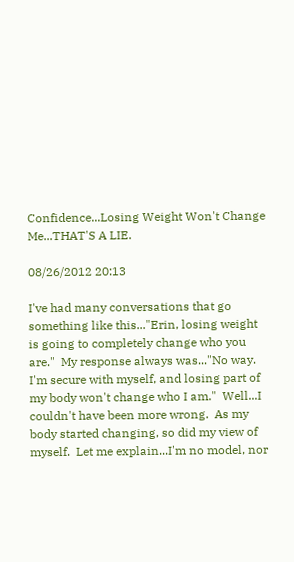Confidence...Losing Weight Won't Change Me...THAT'S A LIE.

08/26/2012 20:13

I've had many conversations that go something like this..."Erin, losing weight is going to completely change who you are."  My response always was..."No way.  I'm secure with myself, and losing part of my body won't change who I am."  Well...I couldn't have been more wrong.  As my body started changing, so did my view of myself.  Let me explain...I'm no model, nor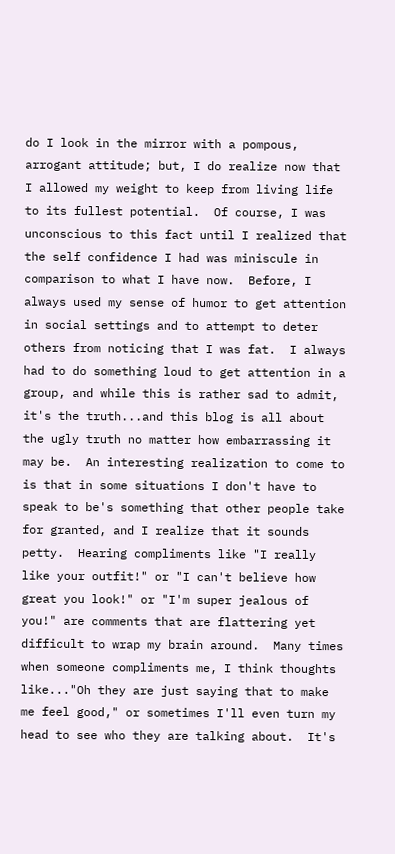do I look in the mirror with a pompous, arrogant attitude; but, I do realize now that I allowed my weight to keep from living life to its fullest potential.  Of course, I was unconscious to this fact until I realized that the self confidence I had was miniscule in comparison to what I have now.  Before, I always used my sense of humor to get attention in social settings and to attempt to deter others from noticing that I was fat.  I always had to do something loud to get attention in a group, and while this is rather sad to admit, it's the truth...and this blog is all about the ugly truth no matter how embarrassing it may be.  An interesting realization to come to is that in some situations I don't have to speak to be's something that other people take for granted, and I realize that it sounds petty.  Hearing compliments like "I really like your outfit!" or "I can't believe how great you look!" or "I'm super jealous of you!" are comments that are flattering yet difficult to wrap my brain around.  Many times when someone compliments me, I think thoughts like..."Oh they are just saying that to make me feel good," or sometimes I'll even turn my head to see who they are talking about.  It's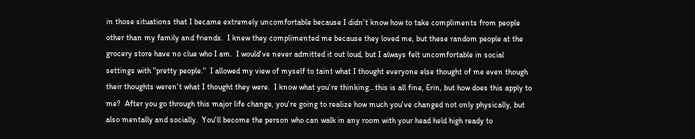in those situations that I became extremely uncomfortable because I didn't know how to take compliments from people other than my family and friends.  I knew they complimented me because they loved me, but these random people at the grocery store have no clue who I am.  I would've never admitted it out loud, but I always felt uncomfortable in social settings with "pretty people."  I allowed my view of myself to taint what I thought everyone else thought of me even though their thoughts weren't what I thought they were.  I know what you're thinking...this is all fine, Erin, but how does this apply to me?  After you go through this major life change, you're going to realize how much you've changed not only physically, but also mentally and socially.  You'll become the person who can walk in any room with your head held high ready to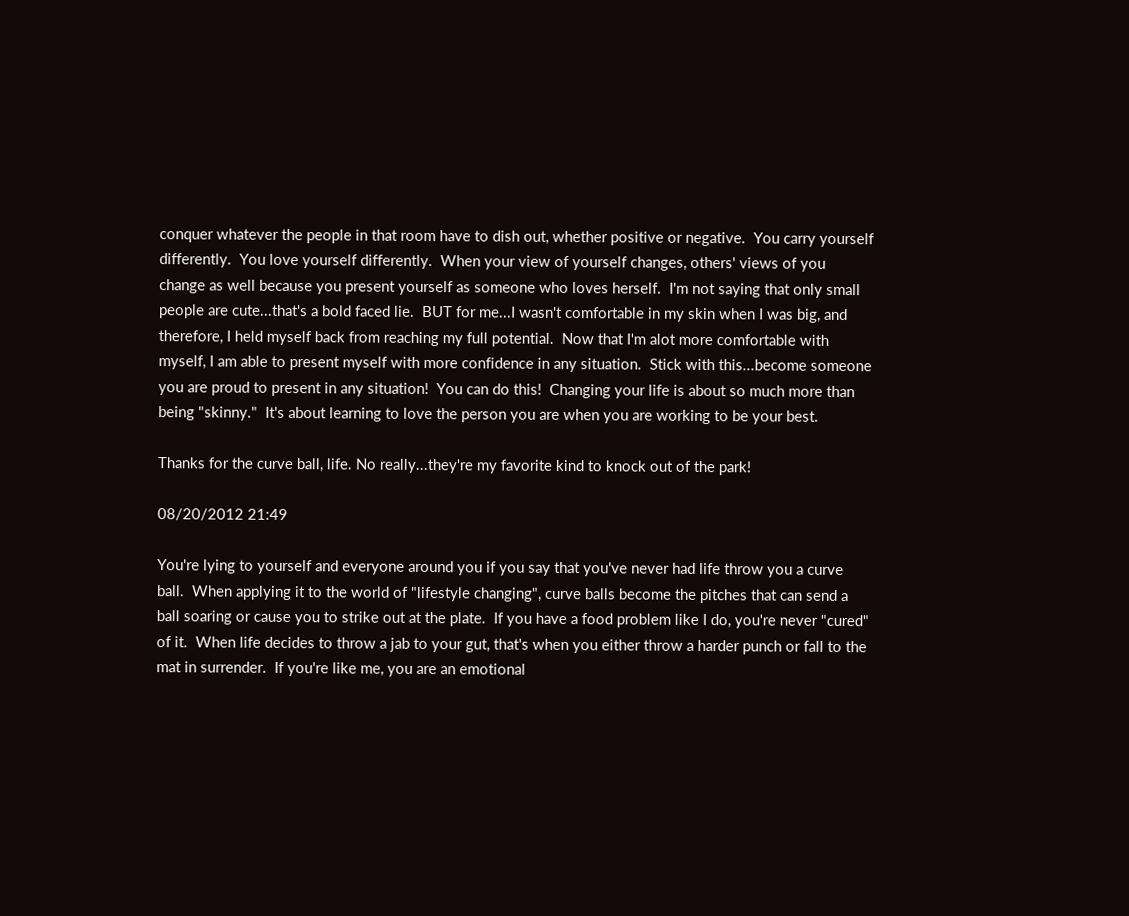conquer whatever the people in that room have to dish out, whether positive or negative.  You carry yourself differently.  You love yourself differently.  When your view of yourself changes, others' views of you change as well because you present yourself as someone who loves herself.  I'm not saying that only small people are cute...that's a bold faced lie.  BUT for me...I wasn't comfortable in my skin when I was big, and therefore, I held myself back from reaching my full potential.  Now that I'm alot more comfortable with myself, I am able to present myself with more confidence in any situation.  Stick with this...become someone you are proud to present in any situation!  You can do this!  Changing your life is about so much more than being "skinny."  It's about learning to love the person you are when you are working to be your best.

Thanks for the curve ball, life. No really...they're my favorite kind to knock out of the park!

08/20/2012 21:49

You're lying to yourself and everyone around you if you say that you've never had life throw you a curve ball.  When applying it to the world of "lifestyle changing", curve balls become the pitches that can send a ball soaring or cause you to strike out at the plate.  If you have a food problem like I do, you're never "cured" of it.  When life decides to throw a jab to your gut, that's when you either throw a harder punch or fall to the mat in surrender.  If you're like me, you are an emotional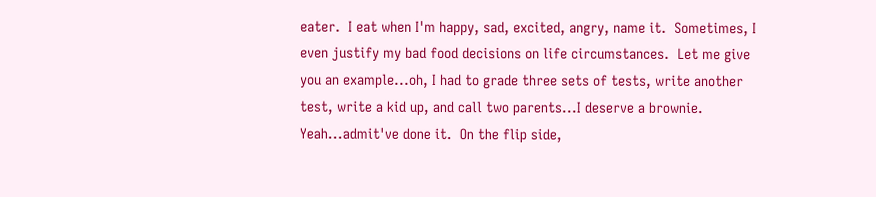eater.  I eat when I'm happy, sad, excited, angry, name it.  Sometimes, I even justify my bad food decisions on life circumstances.  Let me give you an example...oh, I had to grade three sets of tests, write another test, write a kid up, and call two parents...I deserve a brownie.  Yeah...admit've done it.  On the flip side,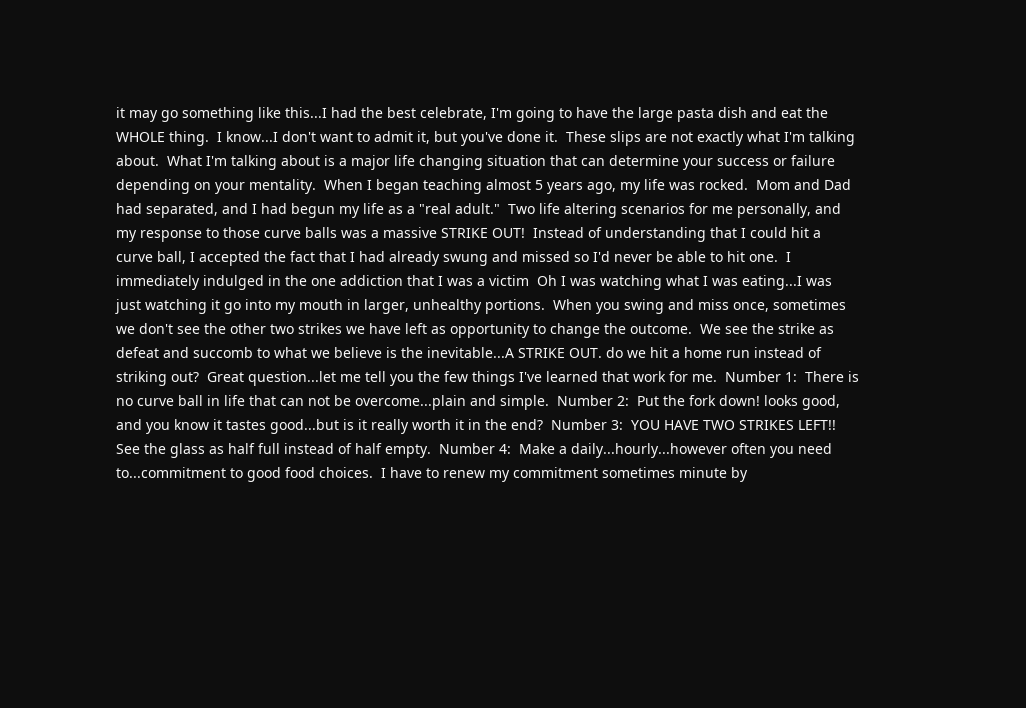it may go something like this...I had the best celebrate, I'm going to have the large pasta dish and eat the WHOLE thing.  I know...I don't want to admit it, but you've done it.  These slips are not exactly what I'm talking about.  What I'm talking about is a major life changing situation that can determine your success or failure depending on your mentality.  When I began teaching almost 5 years ago, my life was rocked.  Mom and Dad had separated, and I had begun my life as a "real adult."  Two life altering scenarios for me personally, and my response to those curve balls was a massive STRIKE OUT!  Instead of understanding that I could hit a curve ball, I accepted the fact that I had already swung and missed so I'd never be able to hit one.  I immediately indulged in the one addiction that I was a victim  Oh I was watching what I was eating...I was just watching it go into my mouth in larger, unhealthy portions.  When you swing and miss once, sometimes we don't see the other two strikes we have left as opportunity to change the outcome.  We see the strike as defeat and succomb to what we believe is the inevitable...A STRIKE OUT. do we hit a home run instead of striking out?  Great question...let me tell you the few things I've learned that work for me.  Number 1:  There is no curve ball in life that can not be overcome...plain and simple.  Number 2:  Put the fork down! looks good, and you know it tastes good...but is it really worth it in the end?  Number 3:  YOU HAVE TWO STRIKES LEFT!! See the glass as half full instead of half empty.  Number 4:  Make a daily...hourly...however often you need to...commitment to good food choices.  I have to renew my commitment sometimes minute by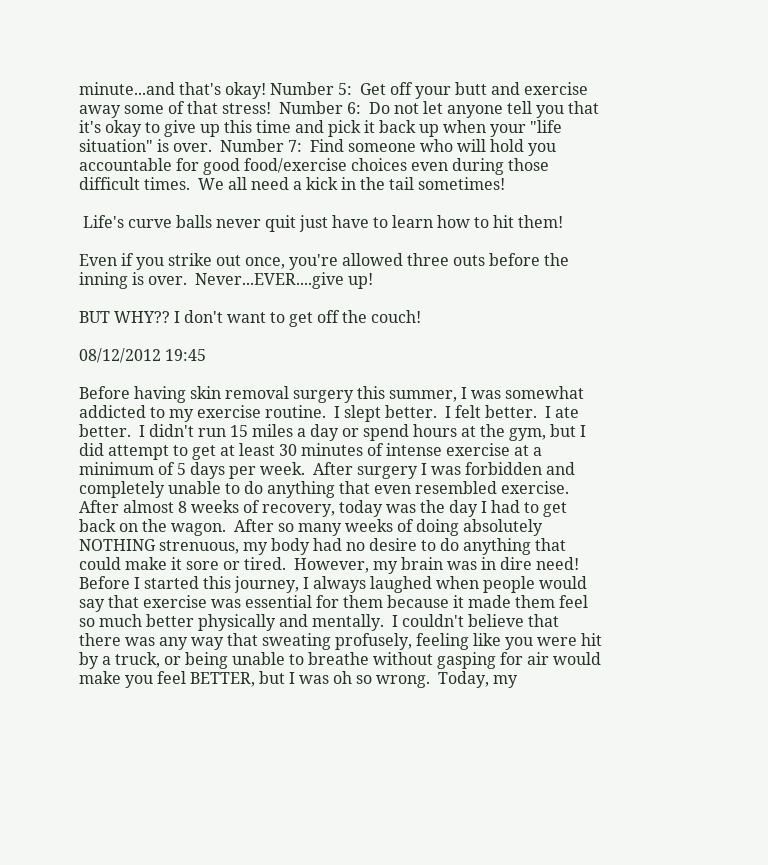minute...and that's okay! Number 5:  Get off your butt and exercise away some of that stress!  Number 6:  Do not let anyone tell you that it's okay to give up this time and pick it back up when your "life situation" is over.  Number 7:  Find someone who will hold you accountable for good food/exercise choices even during those difficult times.  We all need a kick in the tail sometimes!

 Life's curve balls never quit just have to learn how to hit them!

Even if you strike out once, you're allowed three outs before the inning is over.  Never...EVER....give up!

BUT WHY?? I don't want to get off the couch!

08/12/2012 19:45

Before having skin removal surgery this summer, I was somewhat addicted to my exercise routine.  I slept better.  I felt better.  I ate better.  I didn't run 15 miles a day or spend hours at the gym, but I did attempt to get at least 30 minutes of intense exercise at a minimum of 5 days per week.  After surgery I was forbidden and completely unable to do anything that even resembled exercise.  After almost 8 weeks of recovery, today was the day I had to get back on the wagon.  After so many weeks of doing absolutely NOTHING strenuous, my body had no desire to do anything that could make it sore or tired.  However, my brain was in dire need!  Before I started this journey, I always laughed when people would say that exercise was essential for them because it made them feel so much better physically and mentally.  I couldn't believe that there was any way that sweating profusely, feeling like you were hit by a truck, or being unable to breathe without gasping for air would make you feel BETTER, but I was oh so wrong.  Today, my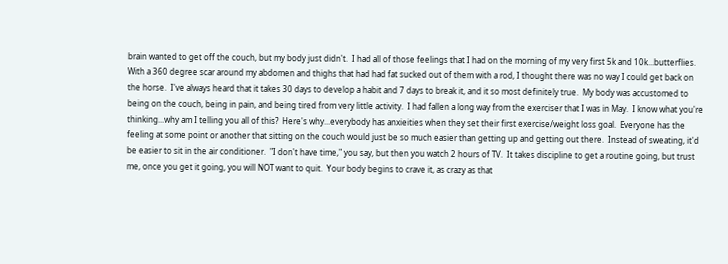brain wanted to get off the couch, but my body just didn't.  I had all of those feelings that I had on the morning of my very first 5k and 10k...butterflies.  With a 360 degree scar around my abdomen and thighs that had had fat sucked out of them with a rod, I thought there was no way I could get back on the horse.  I've always heard that it takes 30 days to develop a habit and 7 days to break it, and it so most definitely true.  My body was accustomed to being on the couch, being in pain, and being tired from very little activity.  I had fallen a long way from the exerciser that I was in May.  I know what you're thinking...why am I telling you all of this?  Here's why...everybody has anxieities when they set their first exercise/weight loss goal.  Everyone has the feeling at some point or another that sitting on the couch would just be so much easier than getting up and getting out there.  Instead of sweating, it'd be easier to sit in the air conditioner.  "I don't have time," you say, but then you watch 2 hours of TV.  It takes discipline to get a routine going, but trust me, once you get it going, you will NOT want to quit.  Your body begins to crave it, as crazy as that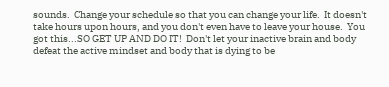sounds.  Change your schedule so that you can change your life.  It doesn't take hours upon hours, and you don't even have to leave your house.  You got this...SO GET UP AND DO IT!  Don't let your inactive brain and body defeat the active mindset and body that is dying to be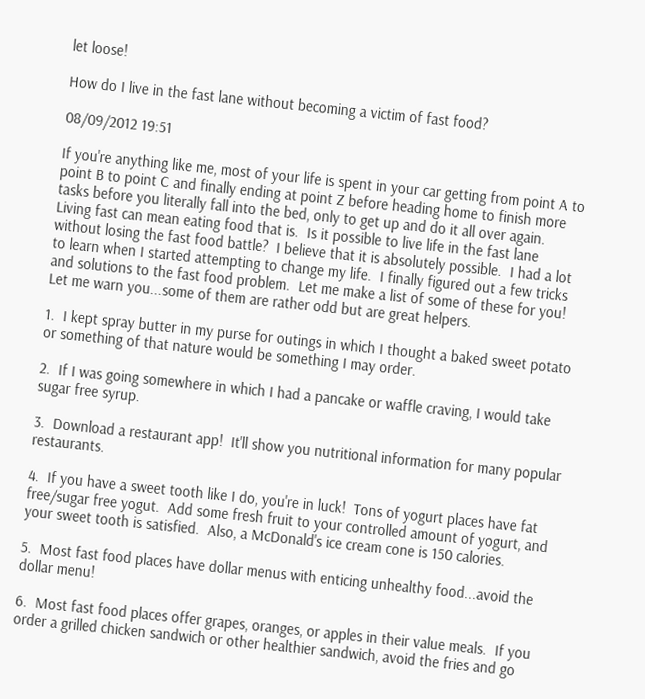let loose!

How do I live in the fast lane without becoming a victim of fast food?

08/09/2012 19:51

If you're anything like me, most of your life is spent in your car getting from point A to point B to point C and finally ending at point Z before heading home to finish more tasks before you literally fall into the bed, only to get up and do it all over again.  Living fast can mean eating food that is.  Is it possible to live life in the fast lane without losing the fast food battle?  I believe that it is absolutely possible.  I had a lot to learn when I started attempting to change my life.  I finally figured out a few tricks and solutions to the fast food problem.  Let me make a list of some of these for you!  Let me warn you...some of them are rather odd but are great helpers.

1.  I kept spray butter in my purse for outings in which I thought a baked sweet potato or something of that nature would be something I may order.

2.  If I was going somewhere in which I had a pancake or waffle craving, I would take sugar free syrup.

3.  Download a restaurant app!  It'll show you nutritional information for many popular restaurants.

4.  If you have a sweet tooth like I do, you're in luck!  Tons of yogurt places have fat free/sugar free yogut.  Add some fresh fruit to your controlled amount of yogurt, and your sweet tooth is satisfied.  Also, a McDonald's ice cream cone is 150 calories.

5.  Most fast food places have dollar menus with enticing unhealthy food...avoid the dollar menu!

6.  Most fast food places offer grapes, oranges, or apples in their value meals.  If you order a grilled chicken sandwich or other healthier sandwich, avoid the fries and go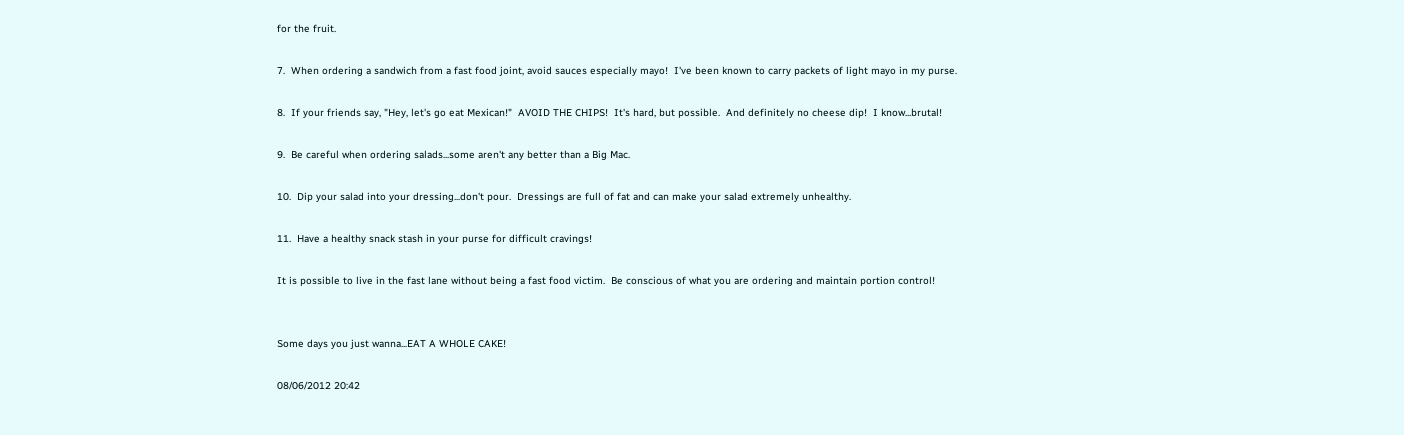for the fruit.

7.  When ordering a sandwich from a fast food joint, avoid sauces especially mayo!  I've been known to carry packets of light mayo in my purse.

8.  If your friends say, "Hey, let's go eat Mexican!"  AVOID THE CHIPS!  It's hard, but possible.  And definitely no cheese dip!  I know...brutal!

9.  Be careful when ordering salads...some aren't any better than a Big Mac.

10.  Dip your salad into your dressing...don't pour.  Dressings are full of fat and can make your salad extremely unhealthy.

11.  Have a healthy snack stash in your purse for difficult cravings!

It is possible to live in the fast lane without being a fast food victim.  Be conscious of what you are ordering and maintain portion control!


Some days you just wanna...EAT A WHOLE CAKE!

08/06/2012 20:42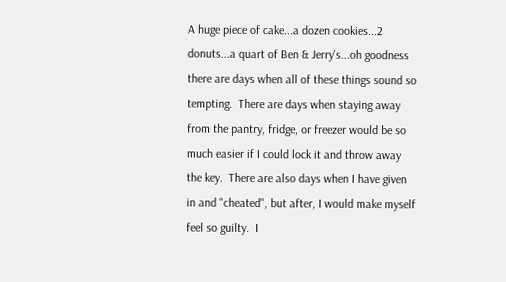A huge piece of cake...a dozen cookies...2 donuts...a quart of Ben & Jerry's...oh goodness there are days when all of these things sound so tempting.  There are days when staying away from the pantry, fridge, or freezer would be so much easier if I could lock it and throw away the key.  There are also days when I have given in and "cheated", but after, I would make myself feel so guilty.  I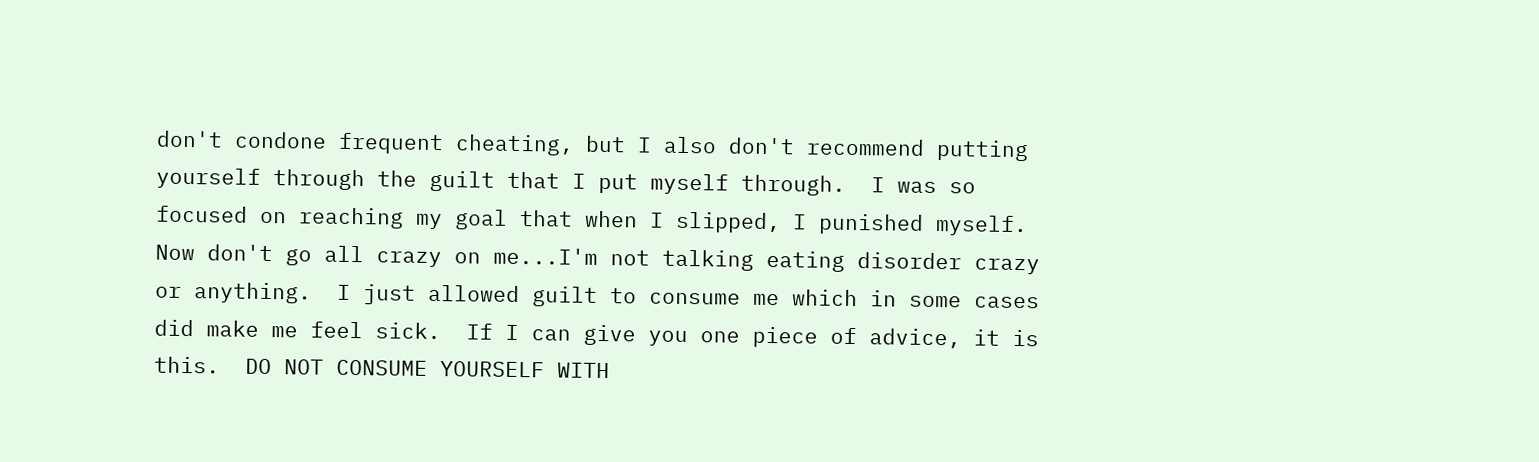don't condone frequent cheating, but I also don't recommend putting yourself through the guilt that I put myself through.  I was so focused on reaching my goal that when I slipped, I punished myself.  Now don't go all crazy on me...I'm not talking eating disorder crazy or anything.  I just allowed guilt to consume me which in some cases did make me feel sick.  If I can give you one piece of advice, it is this.  DO NOT CONSUME YOURSELF WITH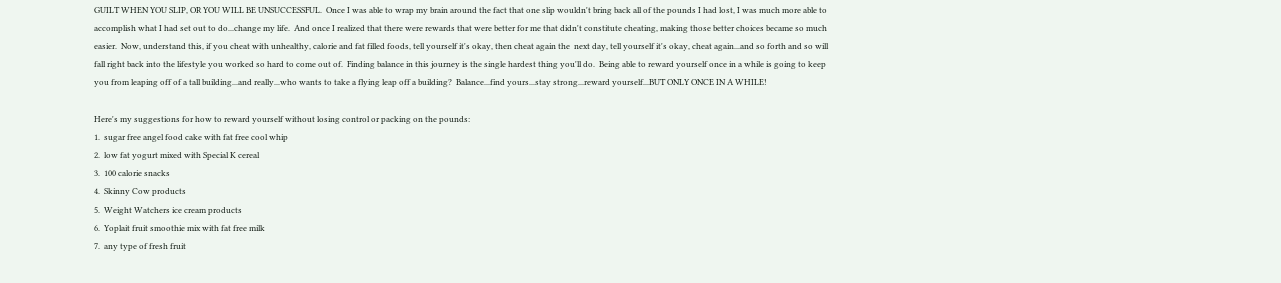GUILT WHEN YOU SLIP, OR YOU WILL BE UNSUCCESSFUL.  Once I was able to wrap my brain around the fact that one slip wouldn't bring back all of the pounds I had lost, I was much more able to accomplish what I had set out to do...change my life.  And once I realized that there were rewards that were better for me that didn't constitute cheating, making those better choices became so much easier.  Now, understand this, if you cheat with unhealthy, calorie and fat filled foods, tell yourself it's okay, then cheat again the  next day, tell yourself it's okay, cheat again...and so forth and so will fall right back into the lifestyle you worked so hard to come out of.  Finding balance in this journey is the single hardest thing you'll do.  Being able to reward yourself once in a while is going to keep you from leaping off of a tall building...and really...who wants to take a flying leap off a building?  Balance...find yours...stay strong...reward yourself...BUT ONLY ONCE IN A WHILE!

Here's my suggestions for how to reward yourself without losing control or packing on the pounds:
1.  sugar free angel food cake with fat free cool whip
2.  low fat yogurt mixed with Special K cereal
3.  100 calorie snacks
4.  Skinny Cow products
5.  Weight Watchers ice cream products
6.  Yoplait fruit smoothie mix with fat free milk
7.  any type of fresh fruit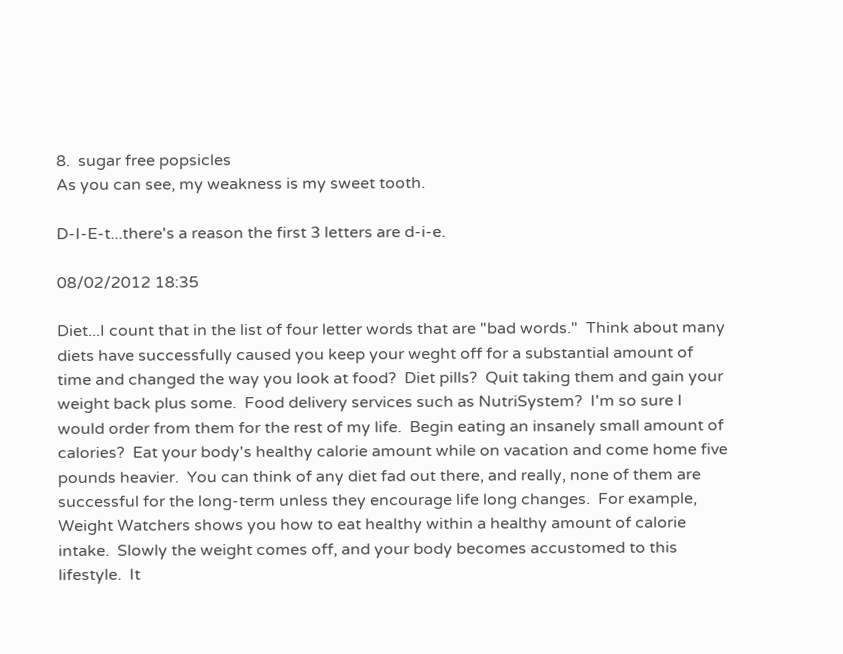8.  sugar free popsicles
As you can see, my weakness is my sweet tooth.

D-I-E-t...there's a reason the first 3 letters are d-i-e.

08/02/2012 18:35

Diet...I count that in the list of four letter words that are "bad words."  Think about many diets have successfully caused you keep your weght off for a substantial amount of time and changed the way you look at food?  Diet pills?  Quit taking them and gain your weight back plus some.  Food delivery services such as NutriSystem?  I'm so sure I would order from them for the rest of my life.  Begin eating an insanely small amount of calories?  Eat your body's healthy calorie amount while on vacation and come home five pounds heavier.  You can think of any diet fad out there, and really, none of them are successful for the long-term unless they encourage life long changes.  For example, Weight Watchers shows you how to eat healthy within a healthy amount of calorie intake.  Slowly the weight comes off, and your body becomes accustomed to this lifestyle.  It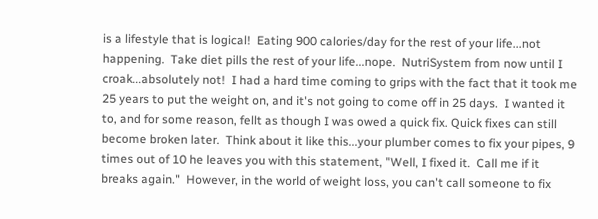is a lifestyle that is logical!  Eating 900 calories/day for the rest of your life...not happening.  Take diet pills the rest of your life...nope.  NutriSystem from now until I croak...absolutely not!  I had a hard time coming to grips with the fact that it took me 25 years to put the weight on, and it's not going to come off in 25 days.  I wanted it to, and for some reason, fellt as though I was owed a quick fix. Quick fixes can still become broken later.  Think about it like this...your plumber comes to fix your pipes, 9 times out of 10 he leaves you with this statement, "Well, I fixed it.  Call me if it breaks again."  However, in the world of weight loss, you can't call someone to fix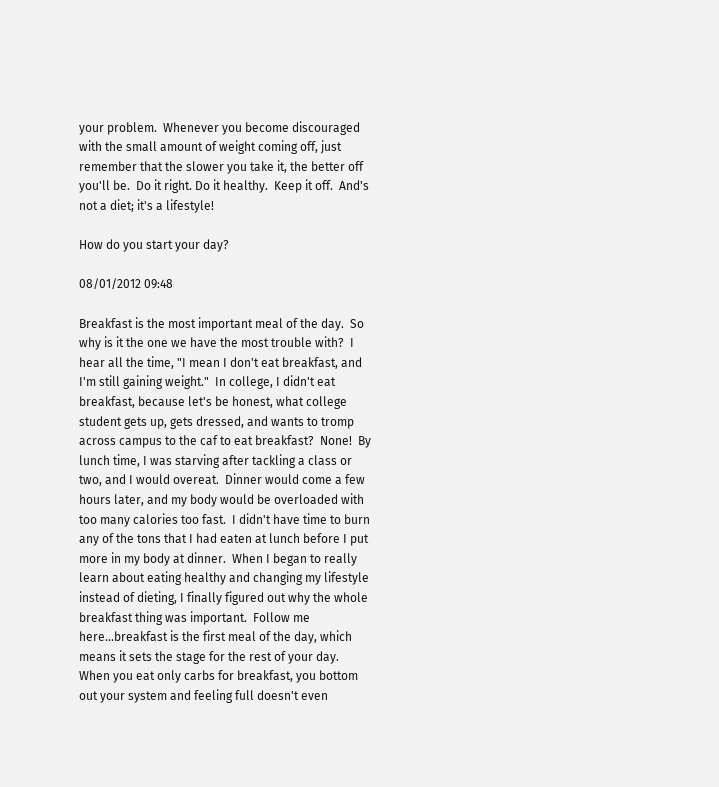your problem.  Whenever you become discouraged with the small amount of weight coming off, just remember that the slower you take it, the better off you'll be.  Do it right. Do it healthy.  Keep it off.  And's not a diet; it's a lifestyle!

How do you start your day?

08/01/2012 09:48

Breakfast is the most important meal of the day.  So why is it the one we have the most trouble with?  I hear all the time, "I mean I don't eat breakfast, and I'm still gaining weight."  In college, I didn't eat breakfast, because let's be honest, what college student gets up, gets dressed, and wants to tromp across campus to the caf to eat breakfast?  None!  By lunch time, I was starving after tackling a class or two, and I would overeat.  Dinner would come a few hours later, and my body would be overloaded with too many calories too fast.  I didn't have time to burn any of the tons that I had eaten at lunch before I put more in my body at dinner.  When I began to really learn about eating healthy and changing my lifestyle instead of dieting, I finally figured out why the whole breakfast thing was important.  Follow me here...breakfast is the first meal of the day, which means it sets the stage for the rest of your day.  When you eat only carbs for breakfast, you bottom out your system and feeling full doesn't even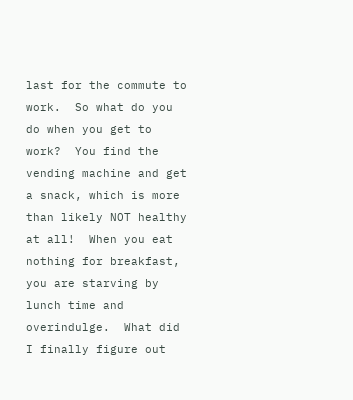last for the commute to work.  So what do you do when you get to work?  You find the vending machine and get a snack, which is more than likely NOT healthy at all!  When you eat nothing for breakfast, you are starving by lunch time and overindulge.  What did I finally figure out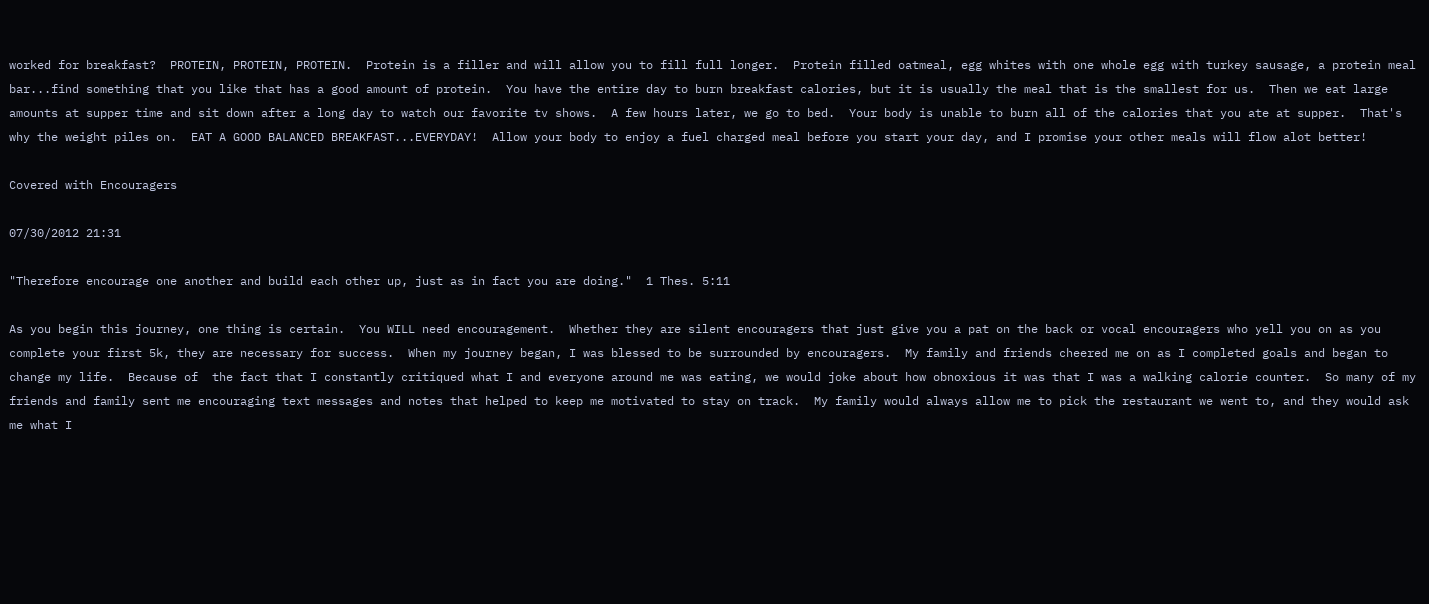worked for breakfast?  PROTEIN, PROTEIN, PROTEIN.  Protein is a filler and will allow you to fill full longer.  Protein filled oatmeal, egg whites with one whole egg with turkey sausage, a protein meal bar...find something that you like that has a good amount of protein.  You have the entire day to burn breakfast calories, but it is usually the meal that is the smallest for us.  Then we eat large amounts at supper time and sit down after a long day to watch our favorite tv shows.  A few hours later, we go to bed.  Your body is unable to burn all of the calories that you ate at supper.  That's why the weight piles on.  EAT A GOOD BALANCED BREAKFAST...EVERYDAY!  Allow your body to enjoy a fuel charged meal before you start your day, and I promise your other meals will flow alot better!

Covered with Encouragers

07/30/2012 21:31

"Therefore encourage one another and build each other up, just as in fact you are doing."  1 Thes. 5:11

As you begin this journey, one thing is certain.  You WILL need encouragement.  Whether they are silent encouragers that just give you a pat on the back or vocal encouragers who yell you on as you complete your first 5k, they are necessary for success.  When my journey began, I was blessed to be surrounded by encouragers.  My family and friends cheered me on as I completed goals and began to change my life.  Because of  the fact that I constantly critiqued what I and everyone around me was eating, we would joke about how obnoxious it was that I was a walking calorie counter.  So many of my friends and family sent me encouraging text messages and notes that helped to keep me motivated to stay on track.  My family would always allow me to pick the restaurant we went to, and they would ask me what I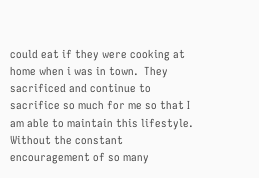could eat if they were cooking at home when i was in town.  They sacrificed and continue to sacrifice so much for me so that I am able to maintain this lifestyle.  Without the constant encouragement of so many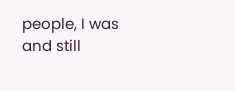people, I was and still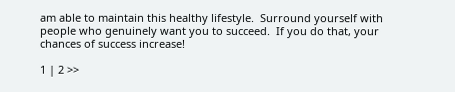am able to maintain this healthy lifestyle.  Surround yourself with people who genuinely want you to succeed.  If you do that, your chances of success increase!

1 | 2 >>